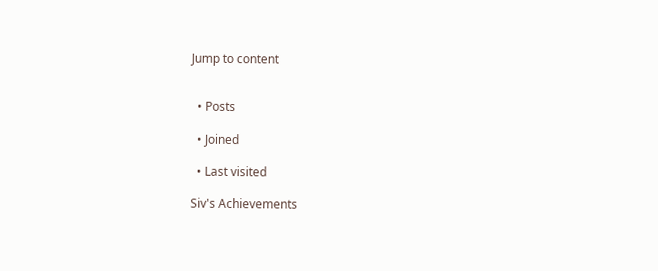Jump to content


  • Posts

  • Joined

  • Last visited

Siv's Achievements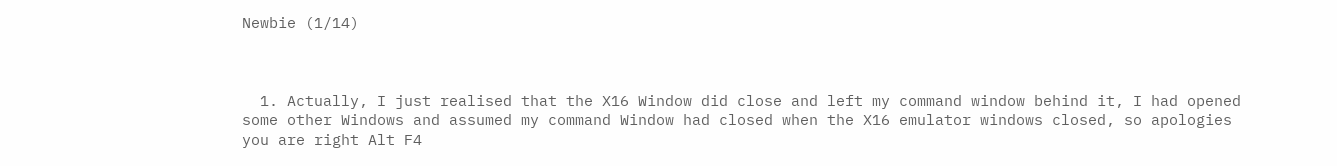Newbie (1/14)



  1. Actually, I just realised that the X16 Window did close and left my command window behind it, I had opened some other Windows and assumed my command Window had closed when the X16 emulator windows closed, so apologies you are right Alt F4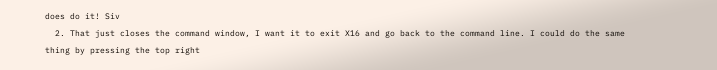does do it! Siv
  2. That just closes the command window, I want it to exit X16 and go back to the command line. I could do the same thing by pressing the top right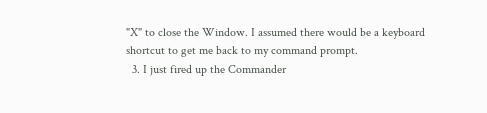"X" to close the Window. I assumed there would be a keyboard shortcut to get me back to my command prompt.
  3. I just fired up the Commander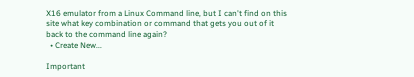X16 emulator from a Linux Command line, but I can't find on this site what key combination or command that gets you out of it back to the command line again?
  • Create New...

Important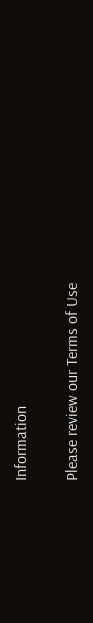Information

Please review our Terms of Use